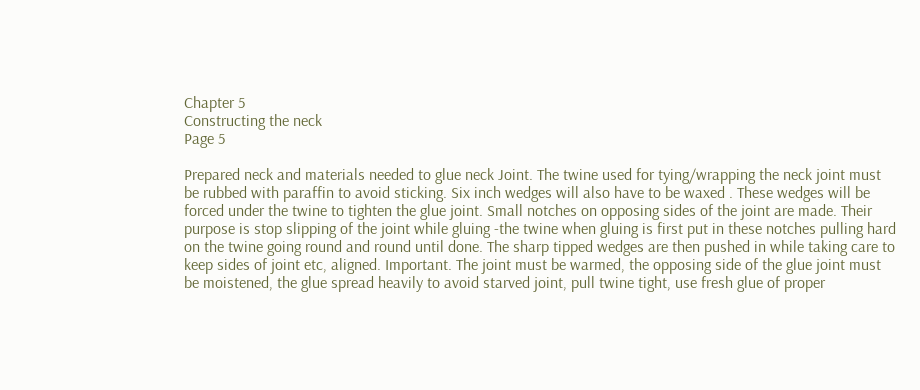Chapter 5
Constructing the neck
Page 5

Prepared neck and materials needed to glue neck Joint. The twine used for tying/wrapping the neck joint must be rubbed with paraffin to avoid sticking. Six inch wedges will also have to be waxed . These wedges will be forced under the twine to tighten the glue joint. Small notches on opposing sides of the joint are made. Their purpose is stop slipping of the joint while gluing -the twine when gluing is first put in these notches pulling hard on the twine going round and round until done. The sharp tipped wedges are then pushed in while taking care to keep sides of joint etc, aligned. Important. The joint must be warmed, the opposing side of the glue joint must be moistened, the glue spread heavily to avoid starved joint, pull twine tight, use fresh glue of proper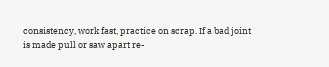consistency, work fast, practice on scrap. If a bad joint is made pull or saw apart re-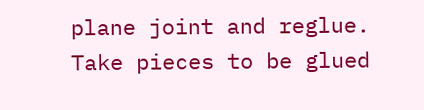plane joint and reglue. Take pieces to be glued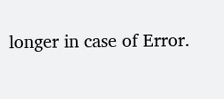longer in case of Error.